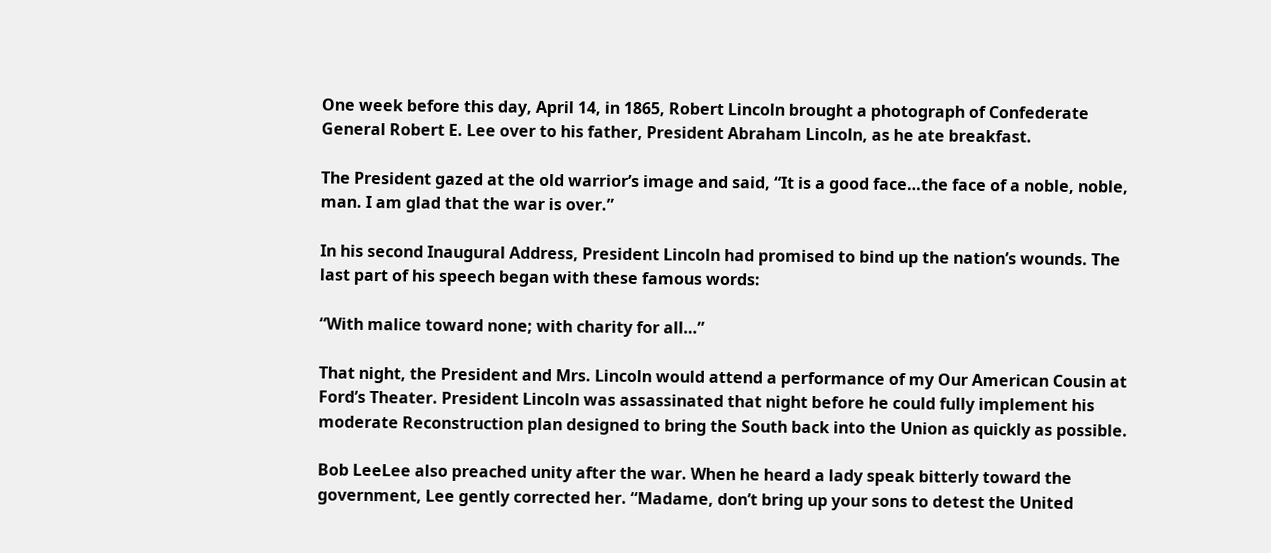One week before this day, April 14, in 1865, Robert Lincoln brought a photograph of Confederate General Robert E. Lee over to his father, President Abraham Lincoln, as he ate breakfast.

The President gazed at the old warrior’s image and said, “It is a good face…the face of a noble, noble, man. I am glad that the war is over.”

In his second Inaugural Address, President Lincoln had promised to bind up the nation’s wounds. The last part of his speech began with these famous words:

“With malice toward none; with charity for all…”

That night, the President and Mrs. Lincoln would attend a performance of my Our American Cousin at Ford’s Theater. President Lincoln was assassinated that night before he could fully implement his moderate Reconstruction plan designed to bring the South back into the Union as quickly as possible.

Bob LeeLee also preached unity after the war. When he heard a lady speak bitterly toward the government, Lee gently corrected her. “Madame, don’t bring up your sons to detest the United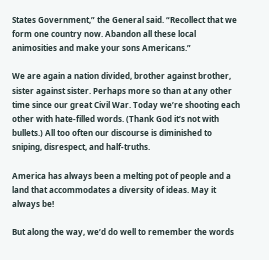States Government,” the General said. “Recollect that we form one country now. Abandon all these local animosities and make your sons Americans.”

We are again a nation divided, brother against brother, sister against sister. Perhaps more so than at any other time since our great Civil War. Today we’re shooting each other with hate-filled words. (Thank God it’s not with bullets.) All too often our discourse is diminished to sniping, disrespect, and half-truths.

America has always been a melting pot of people and a land that accommodates a diversity of ideas. May it always be!

But along the way, we’d do well to remember the words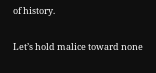of history.

Let’s hold malice toward none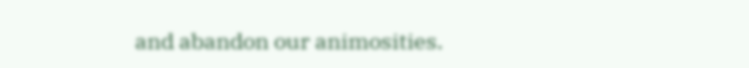and abandon our animosities.